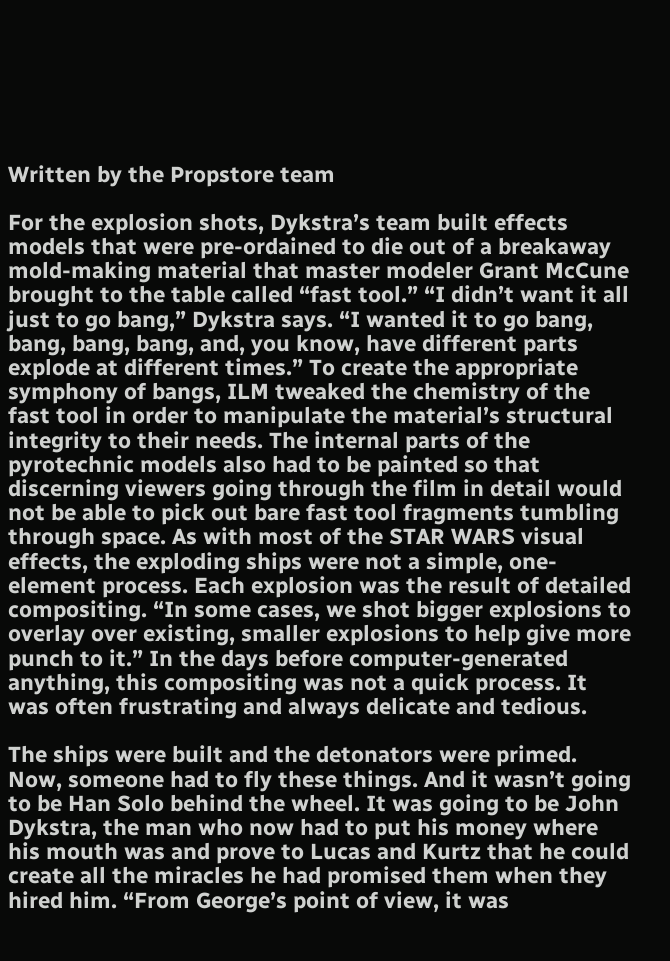Written by the Propstore team

For the explosion shots, Dykstra’s team built effects models that were pre-ordained to die out of a breakaway mold-making material that master modeler Grant McCune brought to the table called “fast tool.” “I didn’t want it all just to go bang,” Dykstra says. “I wanted it to go bang, bang, bang, bang, and, you know, have different parts explode at different times.” To create the appropriate symphony of bangs, ILM tweaked the chemistry of the fast tool in order to manipulate the material’s structural integrity to their needs. The internal parts of the pyrotechnic models also had to be painted so that discerning viewers going through the film in detail would not be able to pick out bare fast tool fragments tumbling through space. As with most of the STAR WARS visual effects, the exploding ships were not a simple, one-element process. Each explosion was the result of detailed compositing. “In some cases, we shot bigger explosions to overlay over existing, smaller explosions to help give more punch to it.” In the days before computer-generated anything, this compositing was not a quick process. It was often frustrating and always delicate and tedious.

The ships were built and the detonators were primed. Now, someone had to fly these things. And it wasn’t going to be Han Solo behind the wheel. It was going to be John Dykstra, the man who now had to put his money where his mouth was and prove to Lucas and Kurtz that he could create all the miracles he had promised them when they hired him. “From George’s point of view, it was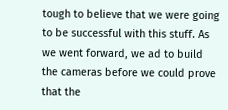tough to believe that we were going to be successful with this stuff. As we went forward, we ad to build the cameras before we could prove that the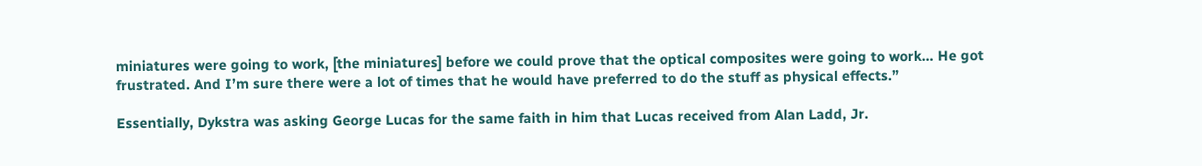miniatures were going to work, [the miniatures] before we could prove that the optical composites were going to work… He got frustrated. And I’m sure there were a lot of times that he would have preferred to do the stuff as physical effects.”

Essentially, Dykstra was asking George Lucas for the same faith in him that Lucas received from Alan Ladd, Jr.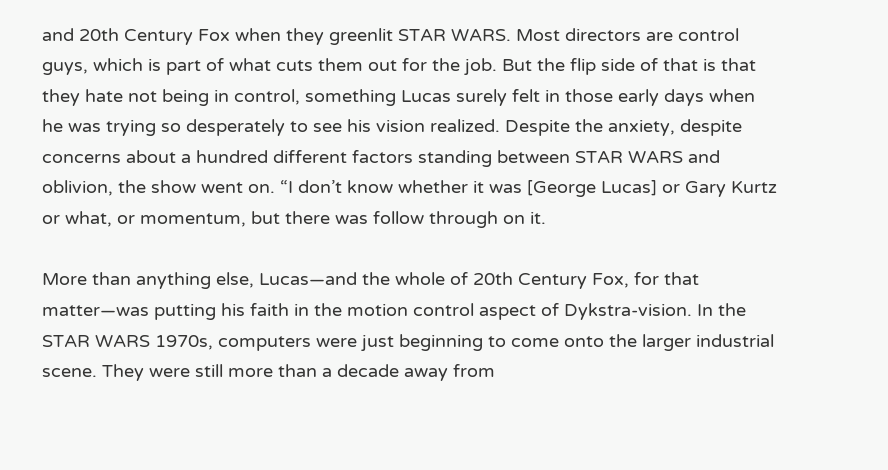and 20th Century Fox when they greenlit STAR WARS. Most directors are control guys, which is part of what cuts them out for the job. But the flip side of that is that they hate not being in control, something Lucas surely felt in those early days when he was trying so desperately to see his vision realized. Despite the anxiety, despite concerns about a hundred different factors standing between STAR WARS and oblivion, the show went on. “I don’t know whether it was [George Lucas] or Gary Kurtz or what, or momentum, but there was follow through on it.

More than anything else, Lucas—and the whole of 20th Century Fox, for that matter—was putting his faith in the motion control aspect of Dykstra-vision. In the STAR WARS 1970s, computers were just beginning to come onto the larger industrial scene. They were still more than a decade away from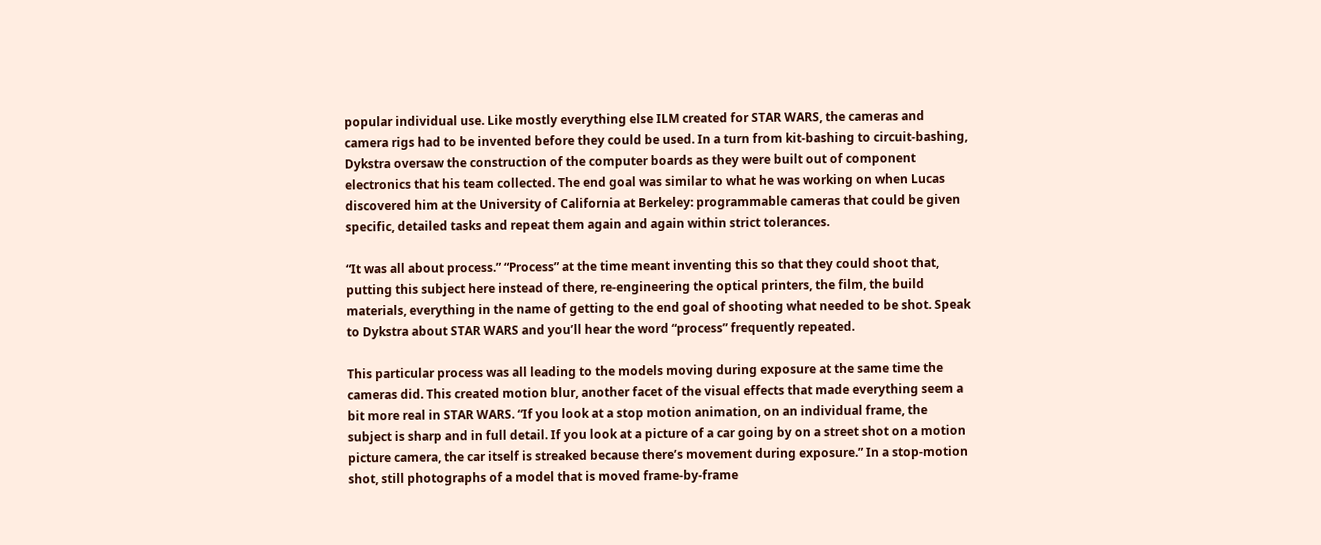popular individual use. Like mostly everything else ILM created for STAR WARS, the cameras and camera rigs had to be invented before they could be used. In a turn from kit-bashing to circuit-bashing, Dykstra oversaw the construction of the computer boards as they were built out of component electronics that his team collected. The end goal was similar to what he was working on when Lucas discovered him at the University of California at Berkeley: programmable cameras that could be given specific, detailed tasks and repeat them again and again within strict tolerances.

“It was all about process.” “Process” at the time meant inventing this so that they could shoot that, putting this subject here instead of there, re-engineering the optical printers, the film, the build materials, everything in the name of getting to the end goal of shooting what needed to be shot. Speak to Dykstra about STAR WARS and you’ll hear the word “process” frequently repeated.

This particular process was all leading to the models moving during exposure at the same time the cameras did. This created motion blur, another facet of the visual effects that made everything seem a bit more real in STAR WARS. “If you look at a stop motion animation, on an individual frame, the subject is sharp and in full detail. If you look at a picture of a car going by on a street shot on a motion picture camera, the car itself is streaked because there’s movement during exposure.” In a stop-motion shot, still photographs of a model that is moved frame-by-frame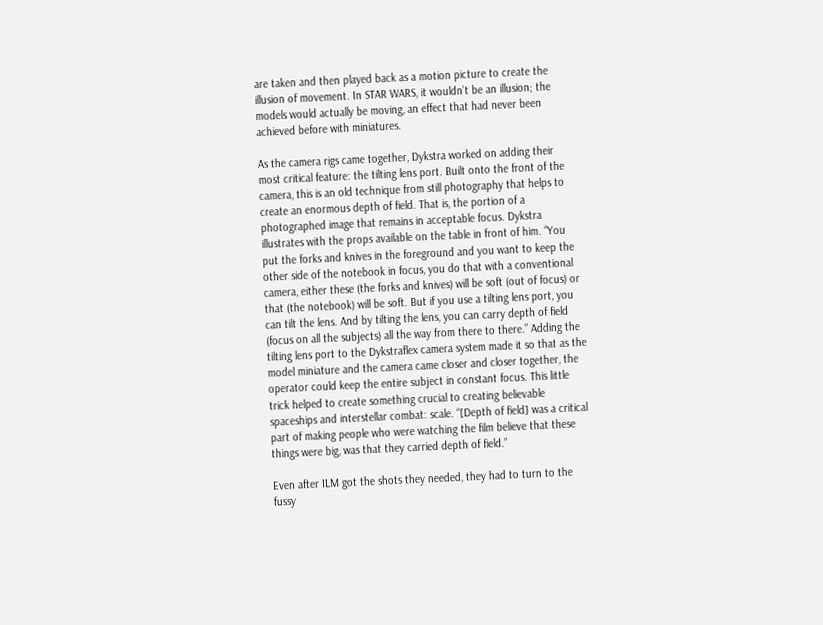are taken and then played back as a motion picture to create the illusion of movement. In STAR WARS, it wouldn’t be an illusion; the models would actually be moving, an effect that had never been achieved before with miniatures.

As the camera rigs came together, Dykstra worked on adding their most critical feature: the tilting lens port. Built onto the front of the camera, this is an old technique from still photography that helps to create an enormous depth of field. That is, the portion of a photographed image that remains in acceptable focus. Dykstra illustrates with the props available on the table in front of him. “You put the forks and knives in the foreground and you want to keep the other side of the notebook in focus, you do that with a conventional camera, either these (the forks and knives) will be soft (out of focus) or that (the notebook) will be soft. But if you use a tilting lens port, you can tilt the lens. And by tilting the lens, you can carry depth of field (focus on all the subjects) all the way from there to there.” Adding the tilting lens port to the Dykstraflex camera system made it so that as the model miniature and the camera came closer and closer together, the operator could keep the entire subject in constant focus. This little trick helped to create something crucial to creating believable spaceships and interstellar combat: scale. “[Depth of field] was a critical part of making people who were watching the film believe that these things were big, was that they carried depth of field.”

Even after ILM got the shots they needed, they had to turn to the fussy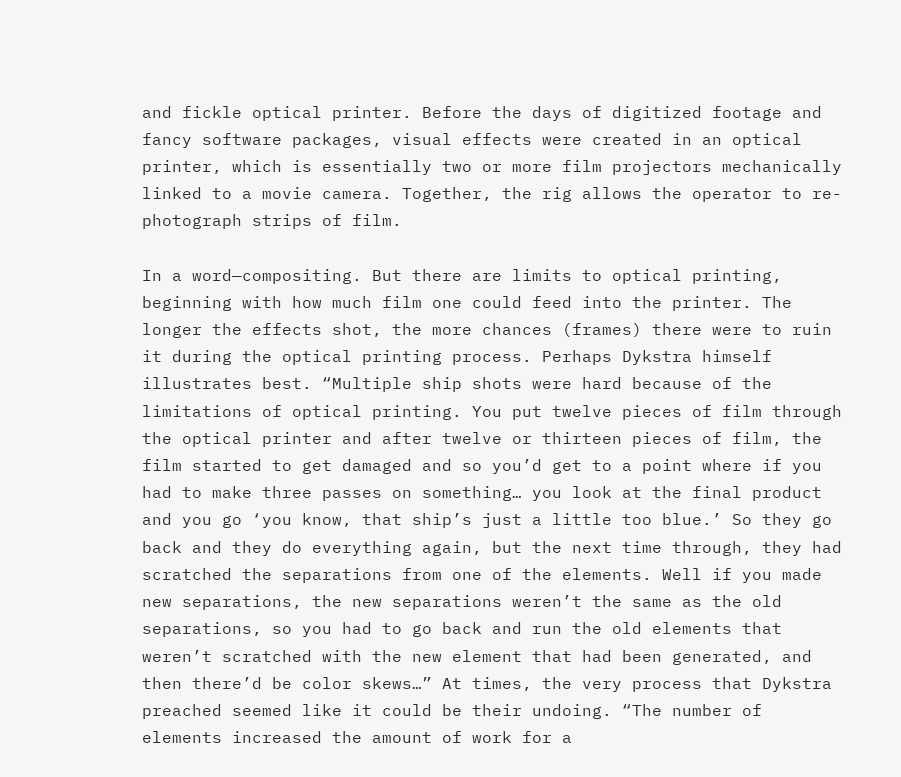and fickle optical printer. Before the days of digitized footage and fancy software packages, visual effects were created in an optical printer, which is essentially two or more film projectors mechanically linked to a movie camera. Together, the rig allows the operator to re-photograph strips of film.

In a word—compositing. But there are limits to optical printing, beginning with how much film one could feed into the printer. The longer the effects shot, the more chances (frames) there were to ruin it during the optical printing process. Perhaps Dykstra himself illustrates best. “Multiple ship shots were hard because of the limitations of optical printing. You put twelve pieces of film through the optical printer and after twelve or thirteen pieces of film, the film started to get damaged and so you’d get to a point where if you had to make three passes on something… you look at the final product and you go ‘you know, that ship’s just a little too blue.’ So they go back and they do everything again, but the next time through, they had scratched the separations from one of the elements. Well if you made new separations, the new separations weren’t the same as the old separations, so you had to go back and run the old elements that weren’t scratched with the new element that had been generated, and then there’d be color skews…” At times, the very process that Dykstra preached seemed like it could be their undoing. “The number of elements increased the amount of work for a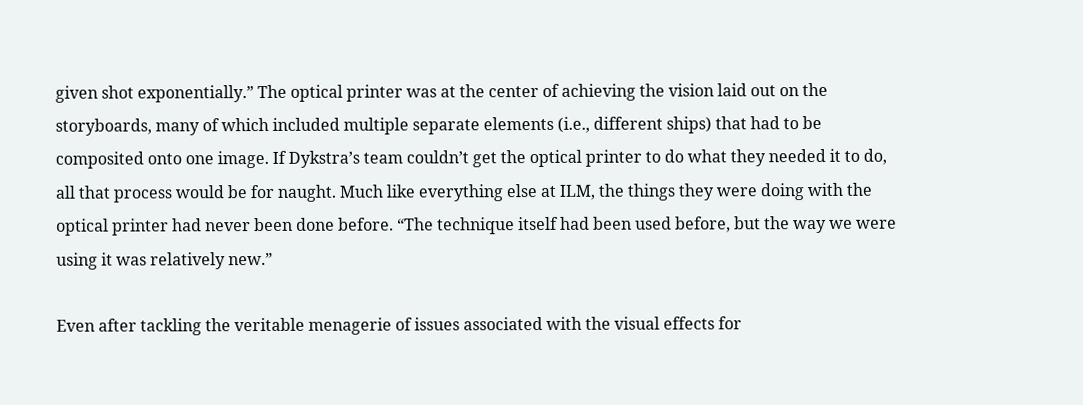given shot exponentially.” The optical printer was at the center of achieving the vision laid out on the storyboards, many of which included multiple separate elements (i.e., different ships) that had to be composited onto one image. If Dykstra’s team couldn’t get the optical printer to do what they needed it to do, all that process would be for naught. Much like everything else at ILM, the things they were doing with the optical printer had never been done before. “The technique itself had been used before, but the way we were using it was relatively new.”

Even after tackling the veritable menagerie of issues associated with the visual effects for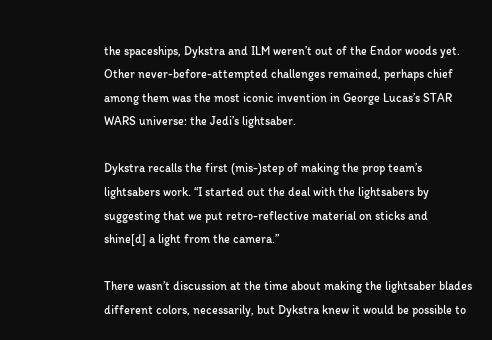the spaceships, Dykstra and ILM weren’t out of the Endor woods yet. Other never-before-attempted challenges remained, perhaps chief among them was the most iconic invention in George Lucas’s STAR WARS universe: the Jedi’s lightsaber.

Dykstra recalls the first (mis-)step of making the prop team’s lightsabers work. “I started out the deal with the lightsabers by suggesting that we put retro-reflective material on sticks and shine[d] a light from the camera.”

There wasn’t discussion at the time about making the lightsaber blades different colors, necessarily, but Dykstra knew it would be possible to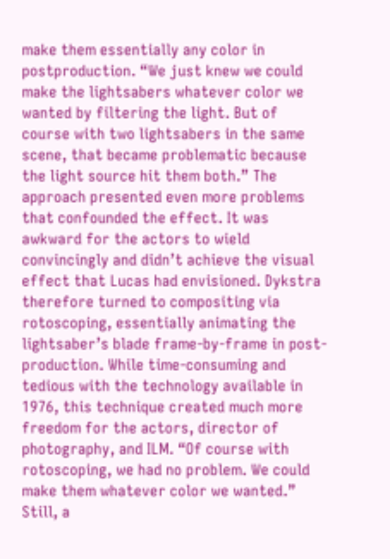make them essentially any color in postproduction. “We just knew we could make the lightsabers whatever color we wanted by filtering the light. But of course with two lightsabers in the same scene, that became problematic because the light source hit them both.” The approach presented even more problems that confounded the effect. It was awkward for the actors to wield convincingly and didn’t achieve the visual effect that Lucas had envisioned. Dykstra therefore turned to compositing via rotoscoping, essentially animating the lightsaber’s blade frame-by-frame in post-production. While time-consuming and tedious with the technology available in 1976, this technique created much more freedom for the actors, director of photography, and ILM. “Of course with rotoscoping, we had no problem. We could make them whatever color we wanted.” Still, a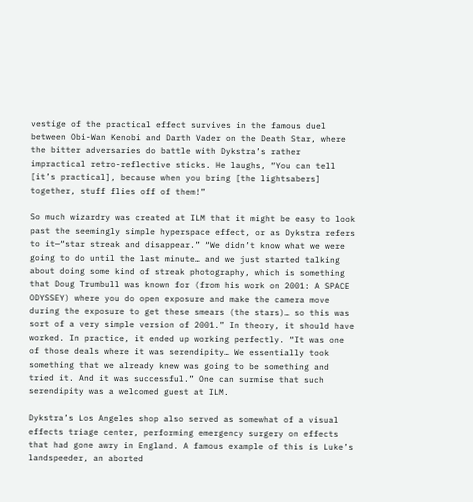vestige of the practical effect survives in the famous duel between Obi-Wan Kenobi and Darth Vader on the Death Star, where the bitter adversaries do battle with Dykstra’s rather impractical retro-reflective sticks. He laughs, “You can tell [it’s practical], because when you bring [the lightsabers] together, stuff flies off of them!”

So much wizardry was created at ILM that it might be easy to look past the seemingly simple hyperspace effect, or as Dykstra refers to it—“star streak and disappear.” “We didn’t know what we were going to do until the last minute… and we just started talking about doing some kind of streak photography, which is something that Doug Trumbull was known for (from his work on 2001: A SPACE ODYSSEY) where you do open exposure and make the camera move during the exposure to get these smears (the stars)… so this was sort of a very simple version of 2001.” In theory, it should have worked. In practice, it ended up working perfectly. “It was one of those deals where it was serendipity… We essentially took something that we already knew was going to be something and tried it. And it was successful.” One can surmise that such serendipity was a welcomed guest at ILM.

Dykstra’s Los Angeles shop also served as somewhat of a visual effects triage center, performing emergency surgery on effects that had gone awry in England. A famous example of this is Luke’s landspeeder, an aborted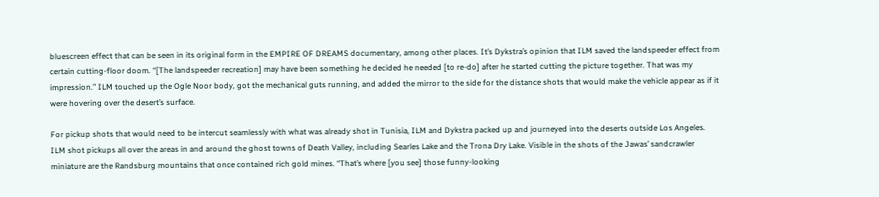bluescreen effect that can be seen in its original form in the EMPIRE OF DREAMS documentary, among other places. It’s Dykstra’s opinion that ILM saved the landspeeder effect from certain cutting-floor doom. “[The landspeeder recreation] may have been something he decided he needed [to re-do] after he started cutting the picture together. That was my impression.” ILM touched up the Ogle Noor body, got the mechanical guts running, and added the mirror to the side for the distance shots that would make the vehicle appear as if it were hovering over the desert’s surface.

For pickup shots that would need to be intercut seamlessly with what was already shot in Tunisia, ILM and Dykstra packed up and journeyed into the deserts outside Los Angeles. ILM shot pickups all over the areas in and around the ghost towns of Death Valley, including Searles Lake and the Trona Dry Lake. Visible in the shots of the Jawas’ sandcrawler miniature are the Randsburg mountains that once contained rich gold mines. “That’s where [you see] those funny-looking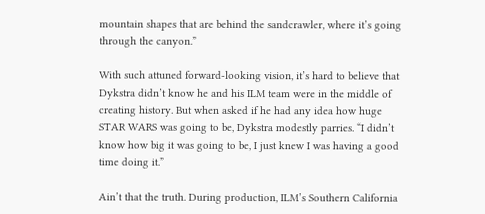mountain shapes that are behind the sandcrawler, where it’s going through the canyon.”

With such attuned forward-looking vision, it’s hard to believe that Dykstra didn’t know he and his ILM team were in the middle of creating history. But when asked if he had any idea how huge STAR WARS was going to be, Dykstra modestly parries. “I didn’t know how big it was going to be, I just knew I was having a good time doing it.”

Ain’t that the truth. During production, ILM’s Southern California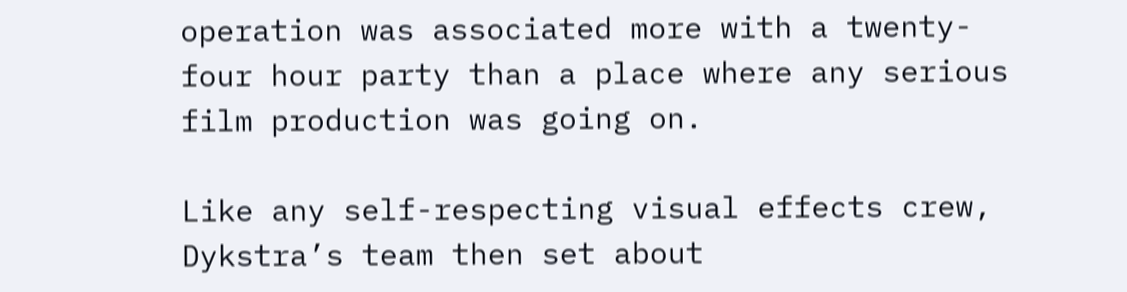operation was associated more with a twenty-four hour party than a place where any serious film production was going on.

Like any self-respecting visual effects crew, Dykstra’s team then set about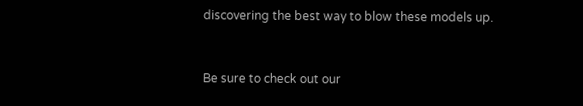discovering the best way to blow these models up.


Be sure to check out our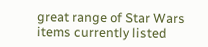great range of Star Wars items currently listed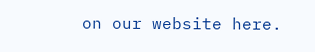on our website here.